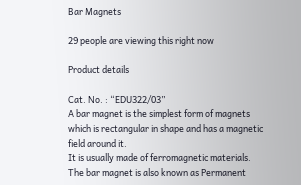Bar Magnets

29 people are viewing this right now

Product details

Cat. No. : “EDU322/03”
A bar magnet is the simplest form of magnets which is rectangular in shape and has a magnetic field around it.
It is usually made of ferromagnetic materials.
The bar magnet is also known as Permanent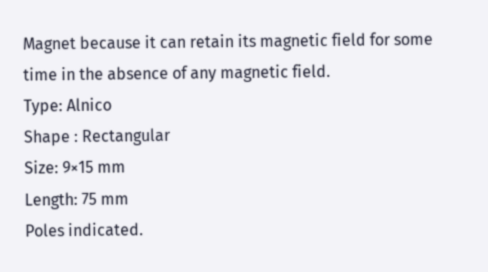Magnet because it can retain its magnetic field for some time in the absence of any magnetic field.
Type: Alnico
Shape : Rectangular
Size: 9×15 mm
Length: 75 mm
Poles indicated.